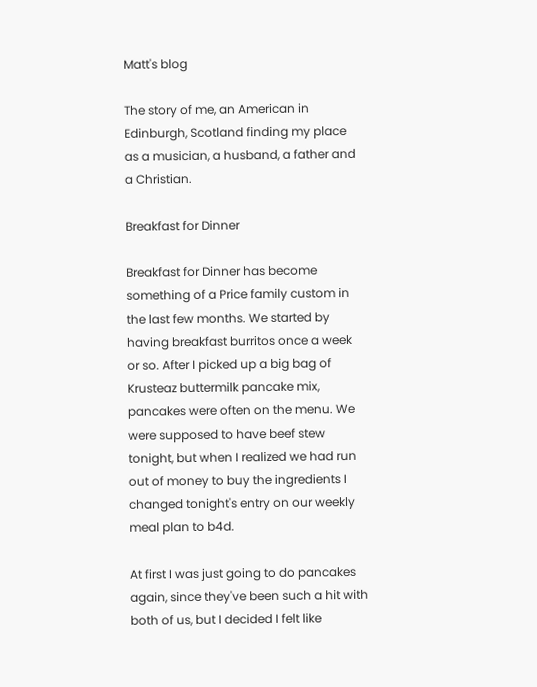Matt's blog

The story of me, an American in Edinburgh, Scotland finding my place as a musician, a husband, a father and a Christian.

Breakfast for Dinner

Breakfast for Dinner has become something of a Price family custom in the last few months. We started by having breakfast burritos once a week or so. After I picked up a big bag of Krusteaz buttermilk pancake mix, pancakes were often on the menu. We were supposed to have beef stew tonight, but when I realized we had run out of money to buy the ingredients I changed tonight's entry on our weekly meal plan to b4d.

At first I was just going to do pancakes again, since they've been such a hit with both of us, but I decided I felt like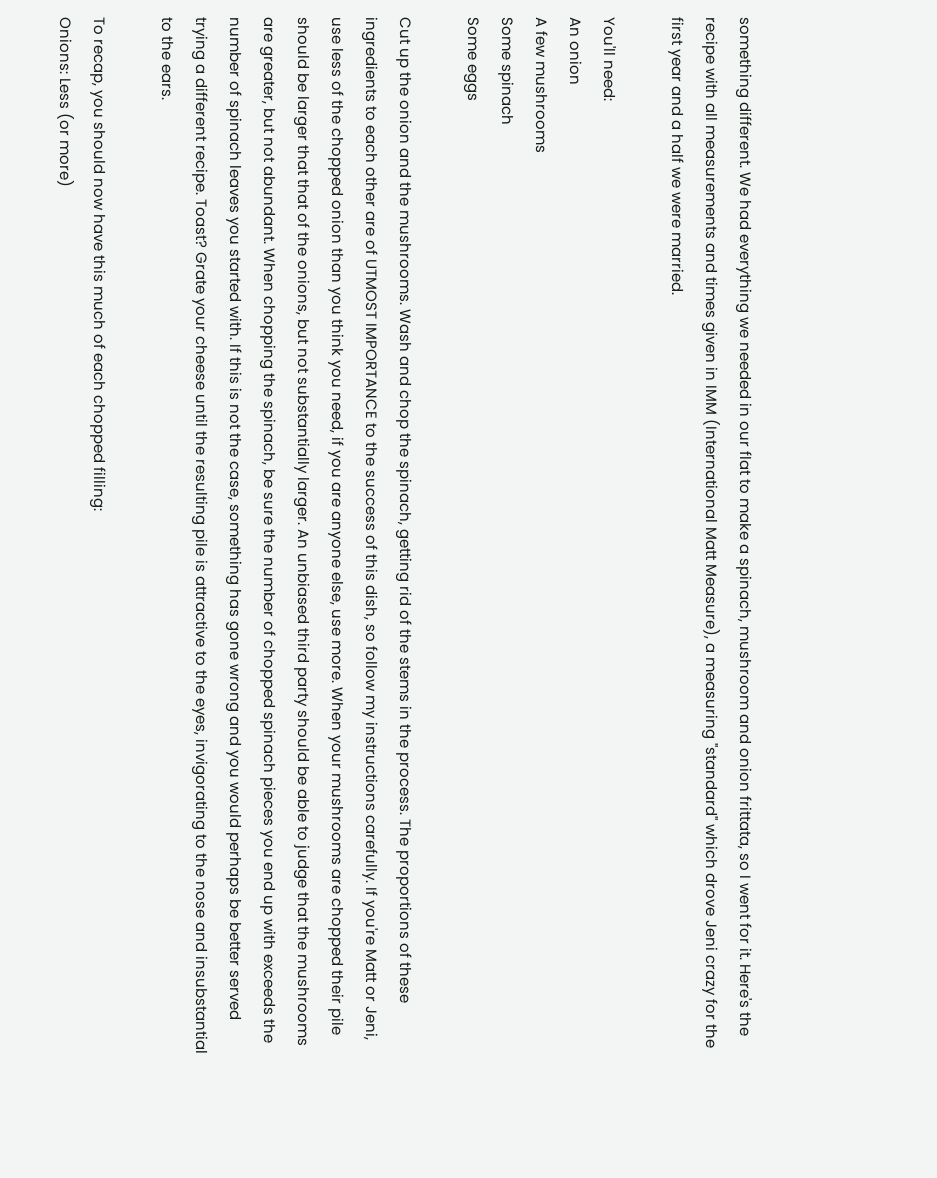something different. We had everything we needed in our flat to make a spinach, mushroom and onion frittata, so I went for it. Here's the recipe with all measurements and times given in IMM (International Matt Measure), a measuring "standard" which drove Jeni crazy for the first year and a half we were married.

You'll need:
An onion
A few mushrooms
Some spinach
Some eggs

Cut up the onion and the mushrooms. Wash and chop the spinach, getting rid of the stems in the process. The proportions of these ingredients to each other are of UTMOST IMPORTANCE to the success of this dish, so follow my instructions carefully. If you're Matt or Jeni, use less of the chopped onion than you think you need, if you are anyone else, use more. When your mushrooms are chopped their pile should be larger that that of the onions, but not substantially larger. An unbiased third party should be able to judge that the mushrooms are greater, but not abundant. When chopping the spinach, be sure the number of chopped spinach pieces you end up with exceeds the number of spinach leaves you started with. If this is not the case, something has gone wrong and you would perhaps be better served trying a different recipe. Toast? Grate your cheese until the resulting pile is attractive to the eyes, invigorating to the nose and insubstantial to the ears.

To recap, you should now have this much of each chopped filling:
Onions: Less (or more)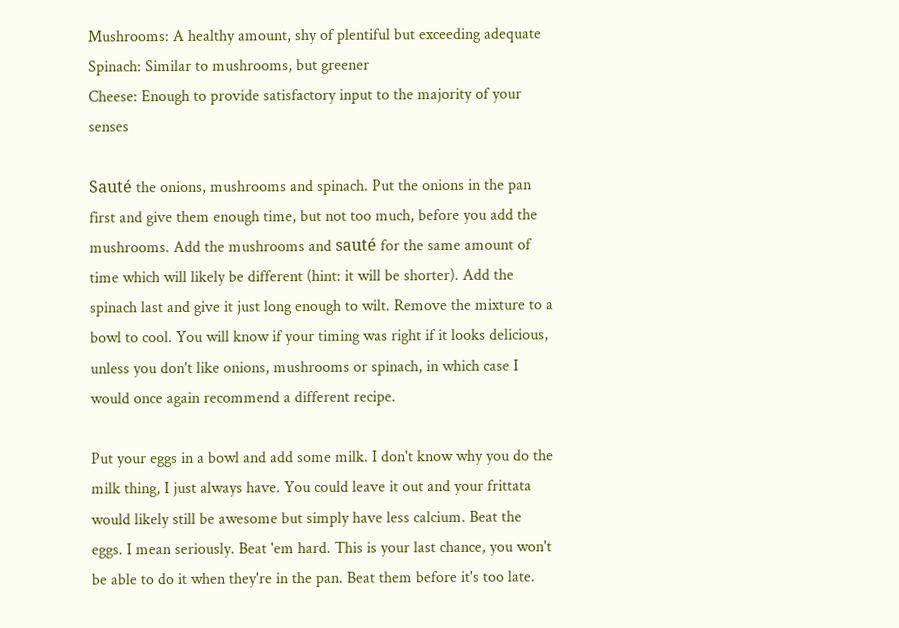Mushrooms: A healthy amount, shy of plentiful but exceeding adequate
Spinach: Similar to mushrooms, but greener
Cheese: Enough to provide satisfactory input to the majority of your senses

Sauté the onions, mushrooms and spinach. Put the onions in the pan first and give them enough time, but not too much, before you add the mushrooms. Add the mushrooms and sauté for the same amount of time which will likely be different (hint: it will be shorter). Add the spinach last and give it just long enough to wilt. Remove the mixture to a bowl to cool. You will know if your timing was right if it looks delicious, unless you don't like onions, mushrooms or spinach, in which case I would once again recommend a different recipe.

Put your eggs in a bowl and add some milk. I don't know why you do the milk thing, I just always have. You could leave it out and your frittata would likely still be awesome but simply have less calcium. Beat the eggs. I mean seriously. Beat 'em hard. This is your last chance, you won't be able to do it when they're in the pan. Beat them before it's too late.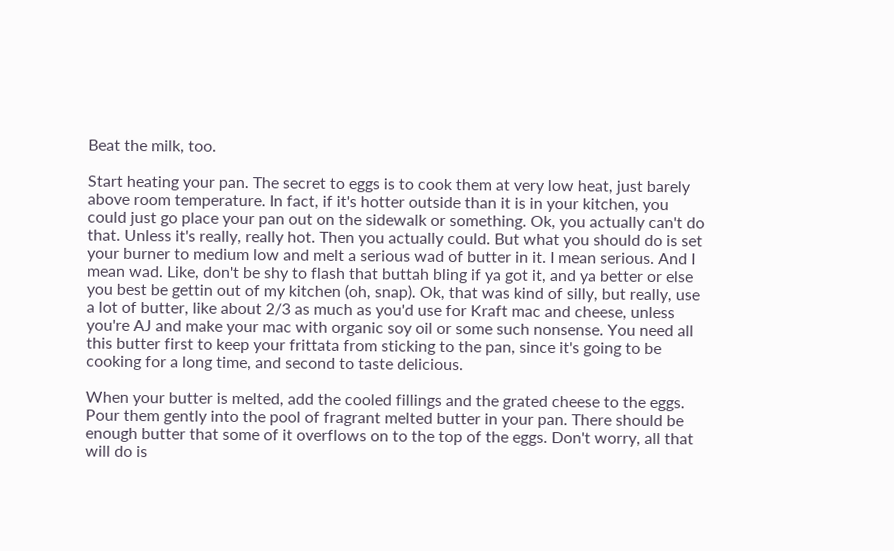Beat the milk, too.

Start heating your pan. The secret to eggs is to cook them at very low heat, just barely above room temperature. In fact, if it's hotter outside than it is in your kitchen, you could just go place your pan out on the sidewalk or something. Ok, you actually can't do that. Unless it's really, really hot. Then you actually could. But what you should do is set your burner to medium low and melt a serious wad of butter in it. I mean serious. And I mean wad. Like, don't be shy to flash that buttah bling if ya got it, and ya better or else you best be gettin out of my kitchen (oh, snap). Ok, that was kind of silly, but really, use a lot of butter, like about 2/3 as much as you'd use for Kraft mac and cheese, unless you're AJ and make your mac with organic soy oil or some such nonsense. You need all this butter first to keep your frittata from sticking to the pan, since it's going to be cooking for a long time, and second to taste delicious.

When your butter is melted, add the cooled fillings and the grated cheese to the eggs. Pour them gently into the pool of fragrant melted butter in your pan. There should be enough butter that some of it overflows on to the top of the eggs. Don't worry, all that will do is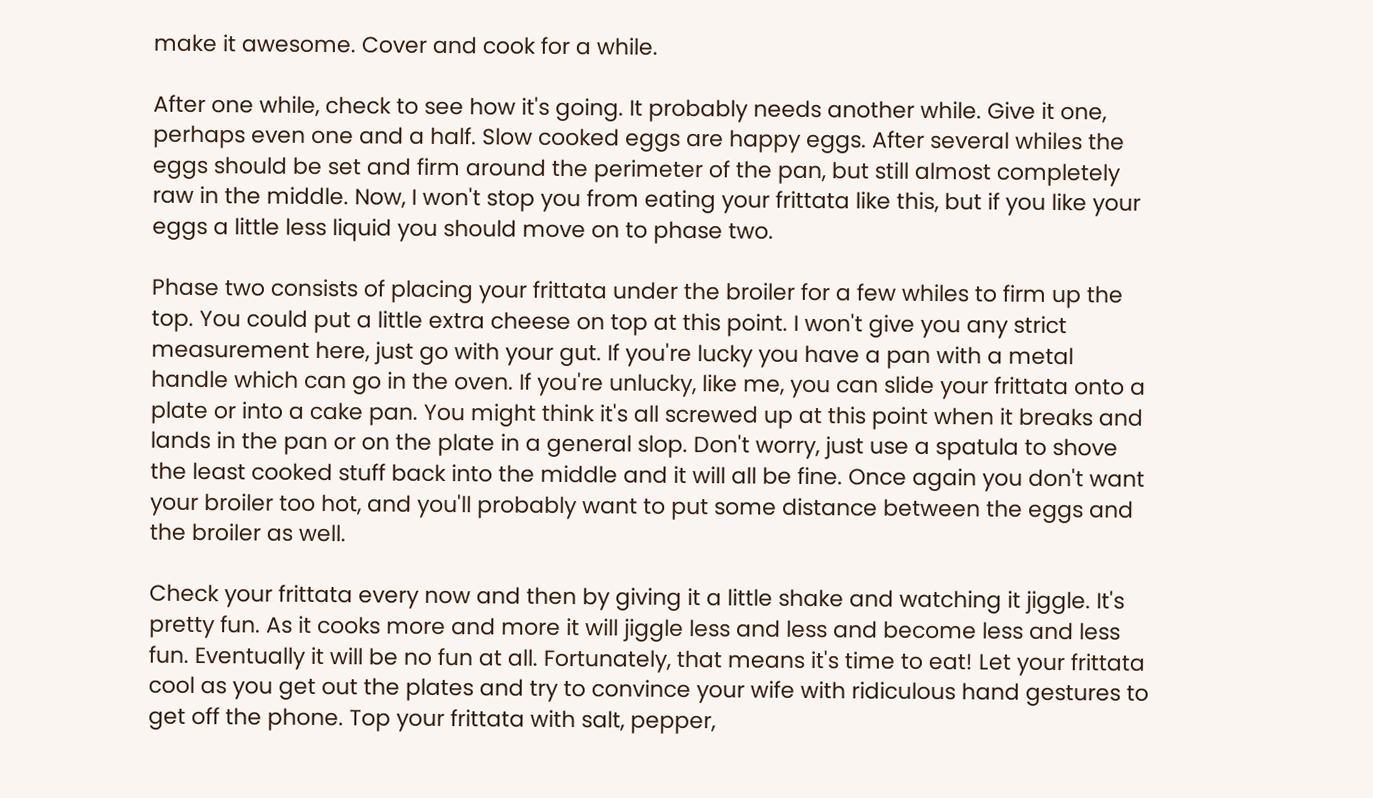make it awesome. Cover and cook for a while.

After one while, check to see how it's going. It probably needs another while. Give it one, perhaps even one and a half. Slow cooked eggs are happy eggs. After several whiles the eggs should be set and firm around the perimeter of the pan, but still almost completely raw in the middle. Now, I won't stop you from eating your frittata like this, but if you like your eggs a little less liquid you should move on to phase two.

Phase two consists of placing your frittata under the broiler for a few whiles to firm up the top. You could put a little extra cheese on top at this point. I won't give you any strict measurement here, just go with your gut. If you're lucky you have a pan with a metal handle which can go in the oven. If you're unlucky, like me, you can slide your frittata onto a plate or into a cake pan. You might think it's all screwed up at this point when it breaks and lands in the pan or on the plate in a general slop. Don't worry, just use a spatula to shove the least cooked stuff back into the middle and it will all be fine. Once again you don't want your broiler too hot, and you'll probably want to put some distance between the eggs and the broiler as well.

Check your frittata every now and then by giving it a little shake and watching it jiggle. It's pretty fun. As it cooks more and more it will jiggle less and less and become less and less fun. Eventually it will be no fun at all. Fortunately, that means it's time to eat! Let your frittata cool as you get out the plates and try to convince your wife with ridiculous hand gestures to get off the phone. Top your frittata with salt, pepper,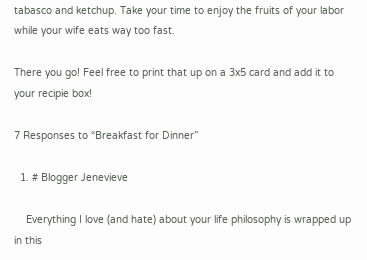tabasco and ketchup. Take your time to enjoy the fruits of your labor while your wife eats way too fast.

There you go! Feel free to print that up on a 3x5 card and add it to your recipie box!

7 Responses to “Breakfast for Dinner”

  1. # Blogger Jenevieve

    Everything I love (and hate) about your life philosophy is wrapped up in this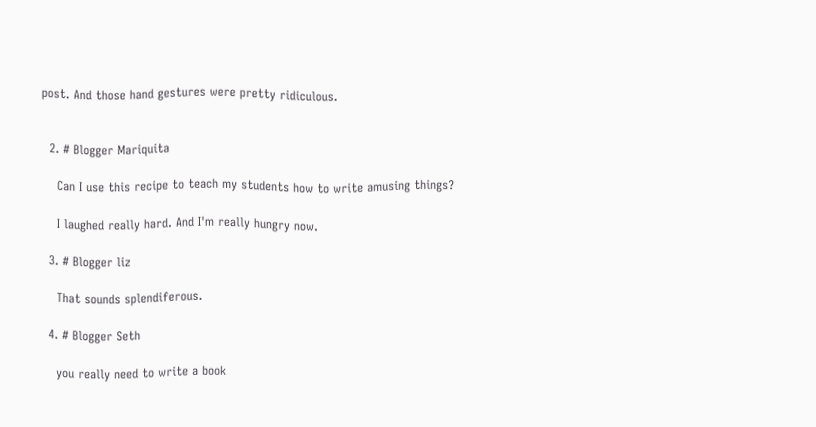post. And those hand gestures were pretty ridiculous.


  2. # Blogger Mariquita

    Can I use this recipe to teach my students how to write amusing things?

    I laughed really hard. And I'm really hungry now.

  3. # Blogger liz

    That sounds splendiferous.

  4. # Blogger Seth

    you really need to write a book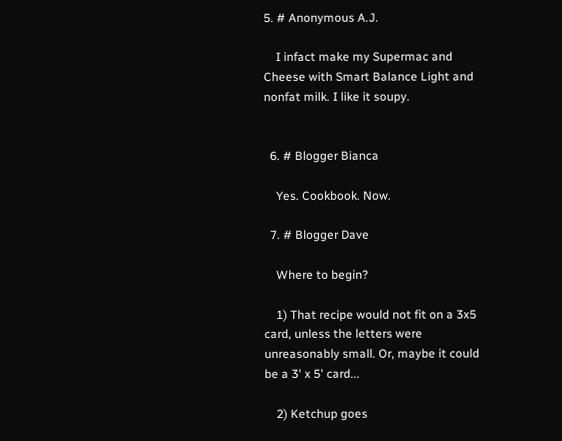5. # Anonymous A.J.

    I infact make my Supermac and Cheese with Smart Balance Light and nonfat milk. I like it soupy.


  6. # Blogger Bianca

    Yes. Cookbook. Now.

  7. # Blogger Dave

    Where to begin?

    1) That recipe would not fit on a 3x5 card, unless the letters were unreasonably small. Or, maybe it could be a 3' x 5' card...

    2) Ketchup goes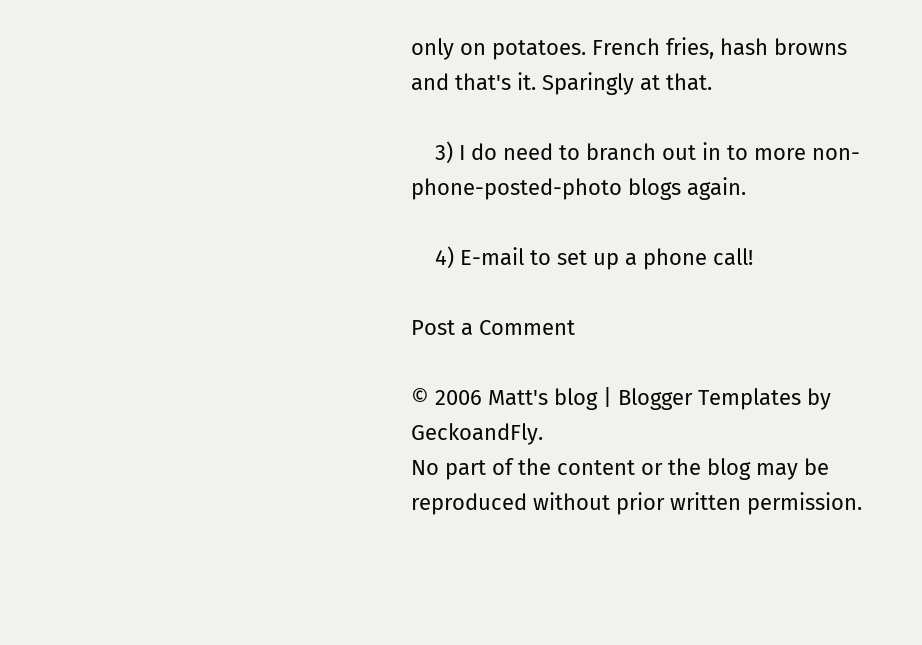only on potatoes. French fries, hash browns and that's it. Sparingly at that.

    3) I do need to branch out in to more non-phone-posted-photo blogs again.

    4) E-mail to set up a phone call!

Post a Comment

© 2006 Matt's blog | Blogger Templates by GeckoandFly.
No part of the content or the blog may be reproduced without prior written permission.